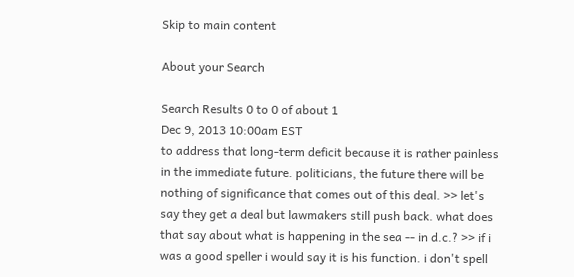Skip to main content

About your Search

Search Results 0 to 0 of about 1
Dec 9, 2013 10:00am EST
to address that long-term deficit because it is rather painless in the immediate future. politicians, the future there will be nothing of significance that comes out of this deal. >> let's say they get a deal but lawmakers still push back. what does that say about what is happening in the sea -- in d.c.? >> if i was a good speller i would say it is his function. i don't spell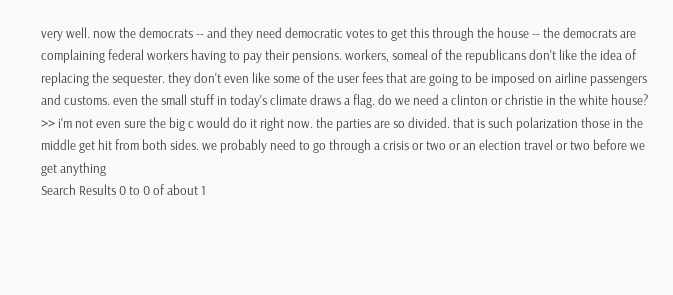very well. now the democrats -- and they need democratic votes to get this through the house -- the democrats are complaining federal workers having to pay their pensions. workers, someal of the republicans don't like the idea of replacing the sequester. they don't even like some of the user fees that are going to be imposed on airline passengers and customs. even the small stuff in today's climate draws a flag. do we need a clinton or christie in the white house? >> i'm not even sure the big c would do it right now. the parties are so divided. that is such polarization those in the middle get hit from both sides. we probably need to go through a crisis or two or an election travel or two before we get anything
Search Results 0 to 0 of about 1